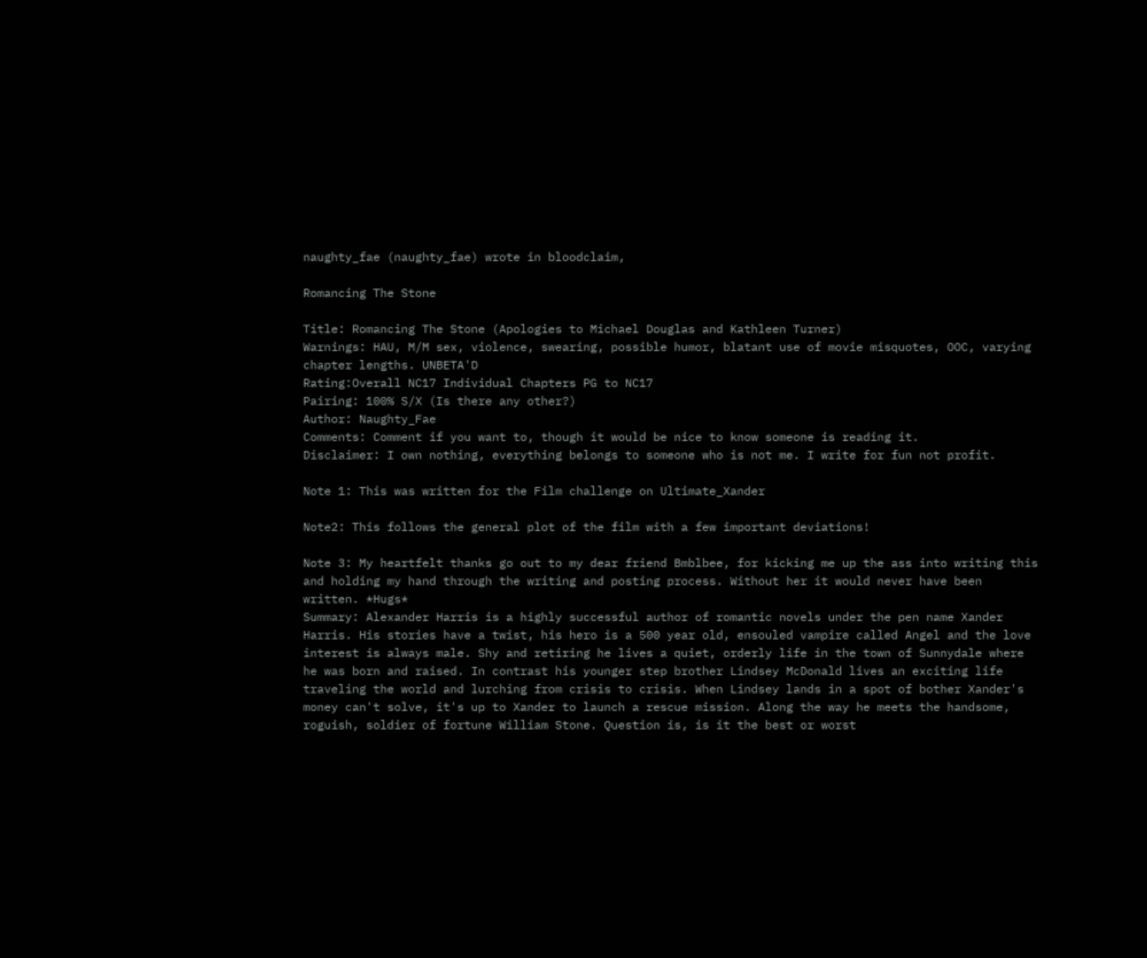naughty_fae (naughty_fae) wrote in bloodclaim,

Romancing The Stone

Title: Romancing The Stone (Apologies to Michael Douglas and Kathleen Turner)
Warnings: HAU, M/M sex, violence, swearing, possible humor, blatant use of movie misquotes, OOC, varying chapter lengths. UNBETA'D
Rating:Overall NC17 Individual Chapters PG to NC17
Pairing: 100% S/X (Is there any other?)
Author: Naughty_Fae
Comments: Comment if you want to, though it would be nice to know someone is reading it.
Disclaimer: I own nothing, everything belongs to someone who is not me. I write for fun not profit.

Note 1: This was written for the Film challenge on Ultimate_Xander

Note2: This follows the general plot of the film with a few important deviations!

Note 3: My heartfelt thanks go out to my dear friend Bmblbee, for kicking me up the ass into writing this and holding my hand through the writing and posting process. Without her it would never have been written. *Hugs*
Summary: Alexander Harris is a highly successful author of romantic novels under the pen name Xander Harris. His stories have a twist, his hero is a 500 year old, ensouled vampire called Angel and the love interest is always male. Shy and retiring he lives a quiet, orderly life in the town of Sunnydale where he was born and raised. In contrast his younger step brother Lindsey McDonald lives an exciting life traveling the world and lurching from crisis to crisis. When Lindsey lands in a spot of bother Xander's money can't solve, it's up to Xander to launch a rescue mission. Along the way he meets the handsome, roguish, soldier of fortune William Stone. Question is, is it the best or worst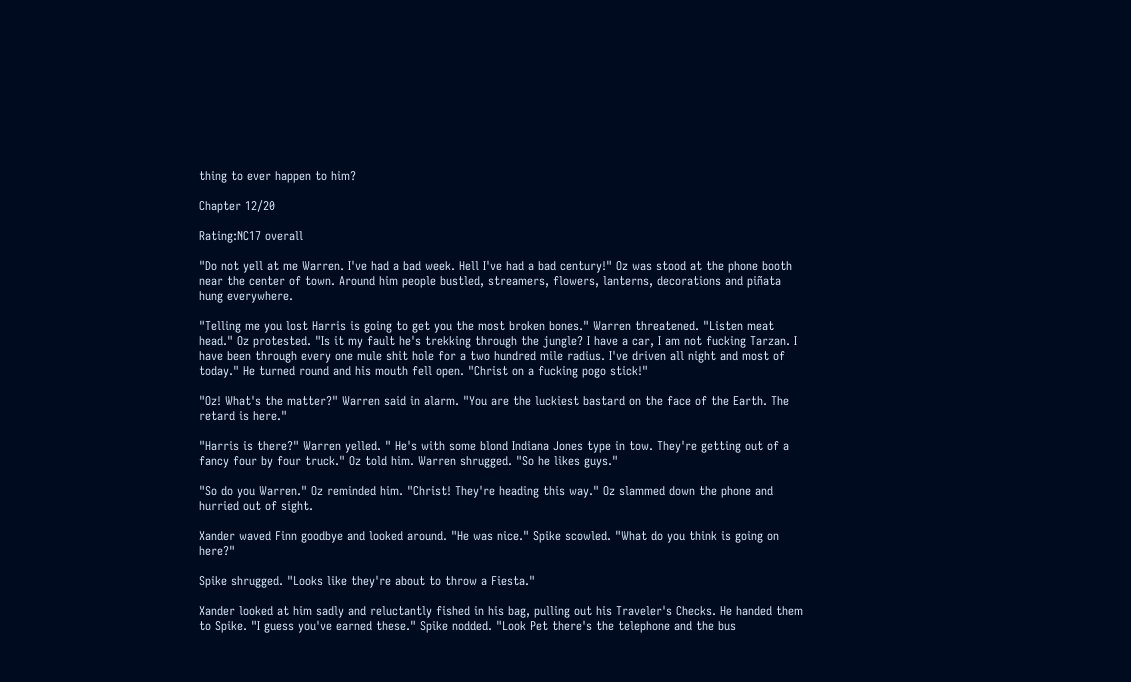thing to ever happen to him?

Chapter 12/20

Rating:NC17 overall

"Do not yell at me Warren. I've had a bad week. Hell I've had a bad century!" Oz was stood at the phone booth near the center of town. Around him people bustled, streamers, flowers, lanterns, decorations and piñata hung everywhere.

"Telling me you lost Harris is going to get you the most broken bones." Warren threatened. "Listen meat head." Oz protested. "Is it my fault he's trekking through the jungle? I have a car, I am not fucking Tarzan. I have been through every one mule shit hole for a two hundred mile radius. I've driven all night and most of today." He turned round and his mouth fell open. "Christ on a fucking pogo stick!"

"Oz! What's the matter?" Warren said in alarm. "You are the luckiest bastard on the face of the Earth. The retard is here."

"Harris is there?" Warren yelled. " He's with some blond Indiana Jones type in tow. They're getting out of a fancy four by four truck." Oz told him. Warren shrugged. "So he likes guys."

"So do you Warren." Oz reminded him. "Christ! They're heading this way." Oz slammed down the phone and hurried out of sight.

Xander waved Finn goodbye and looked around. "He was nice." Spike scowled. "What do you think is going on here?"

Spike shrugged. "Looks like they're about to throw a Fiesta."

Xander looked at him sadly and reluctantly fished in his bag, pulling out his Traveler's Checks. He handed them to Spike. "I guess you've earned these." Spike nodded. "Look Pet there's the telephone and the bus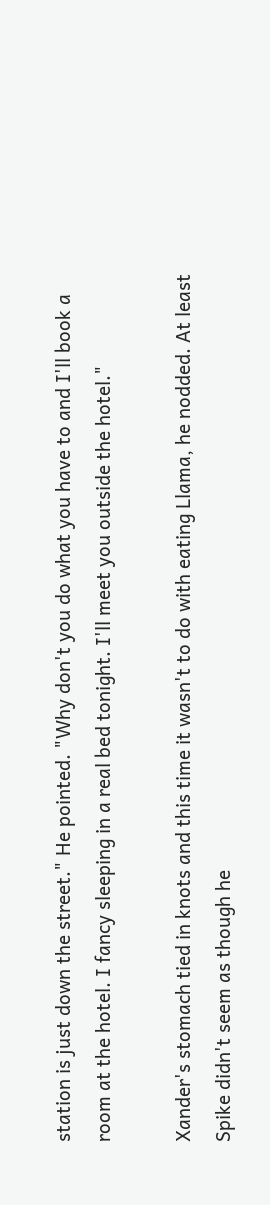station is just down the street." He pointed. "Why don't you do what you have to and I'll book a room at the hotel. I fancy sleeping in a real bed tonight. I'll meet you outside the hotel."

Xander's stomach tied in knots and this time it wasn't to do with eating Llama, he nodded. At least Spike didn't seem as though he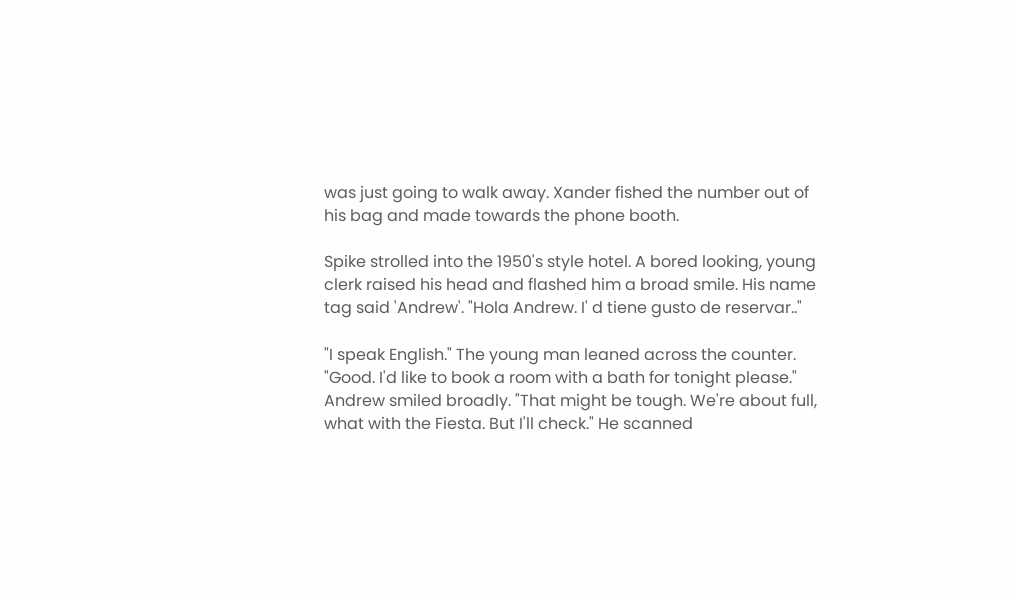was just going to walk away. Xander fished the number out of his bag and made towards the phone booth.

Spike strolled into the 1950's style hotel. A bored looking, young clerk raised his head and flashed him a broad smile. His name tag said 'Andrew'. "Hola Andrew. I' d tiene gusto de reservar.."

"I speak English." The young man leaned across the counter. "Good. I'd like to book a room with a bath for tonight please." Andrew smiled broadly. "That might be tough. We're about full, what with the Fiesta. But I'll check." He scanned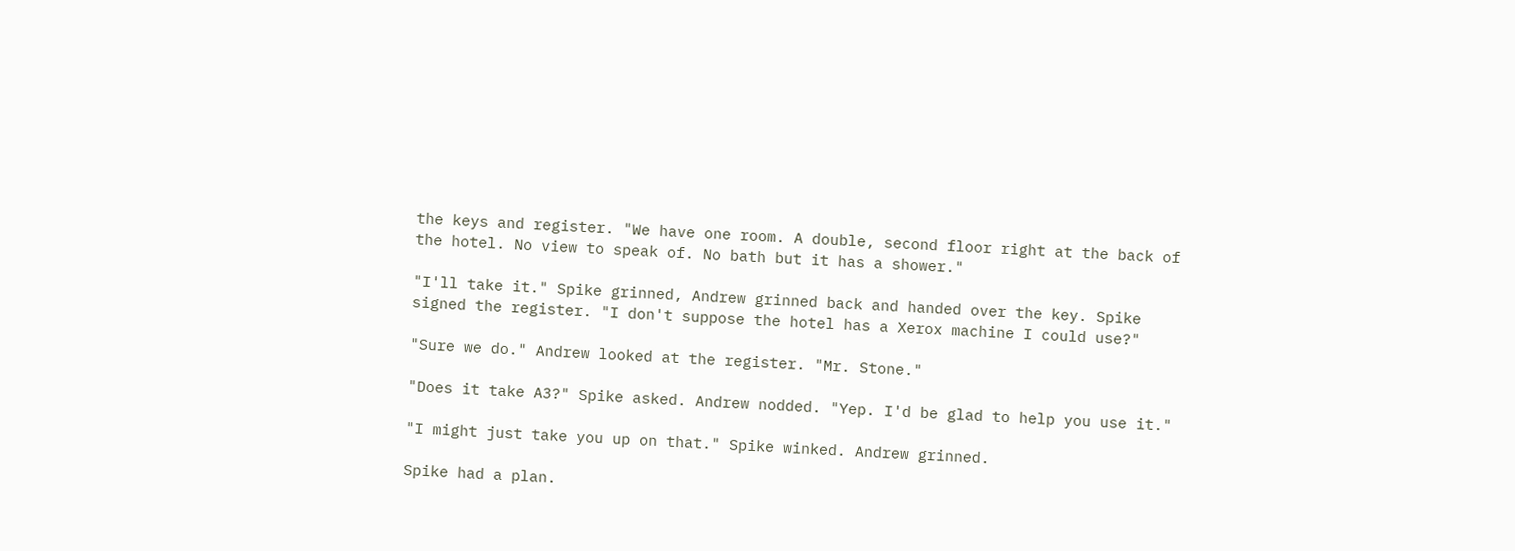the keys and register. "We have one room. A double, second floor right at the back of the hotel. No view to speak of. No bath but it has a shower."

"I'll take it." Spike grinned, Andrew grinned back and handed over the key. Spike signed the register. "I don't suppose the hotel has a Xerox machine I could use?"

"Sure we do." Andrew looked at the register. "Mr. Stone."

"Does it take A3?" Spike asked. Andrew nodded. "Yep. I'd be glad to help you use it."

"I might just take you up on that." Spike winked. Andrew grinned.

Spike had a plan.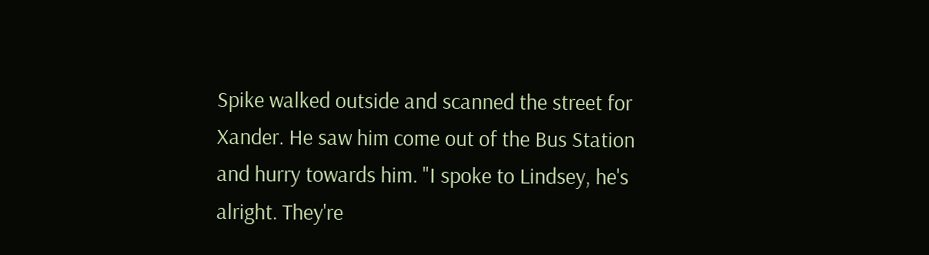Spike walked outside and scanned the street for Xander. He saw him come out of the Bus Station and hurry towards him. "I spoke to Lindsey, he's alright. They're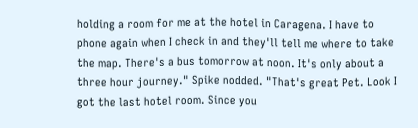holding a room for me at the hotel in Caragena. I have to phone again when I check in and they'll tell me where to take the map. There's a bus tomorrow at noon. It's only about a three hour journey." Spike nodded. "That's great Pet. Look I got the last hotel room. Since you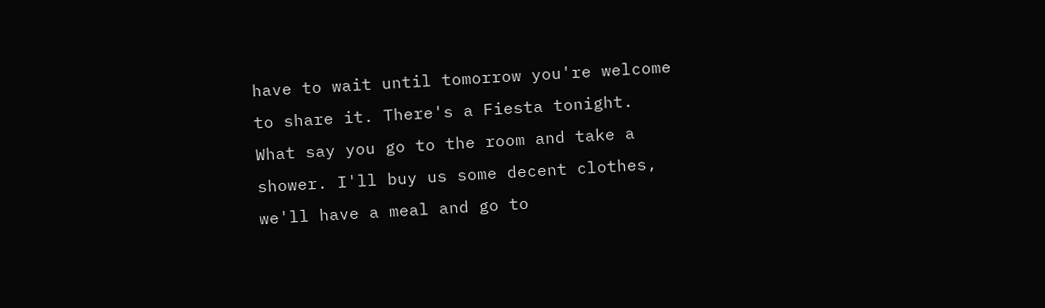have to wait until tomorrow you're welcome to share it. There's a Fiesta tonight. What say you go to the room and take a shower. I'll buy us some decent clothes, we'll have a meal and go to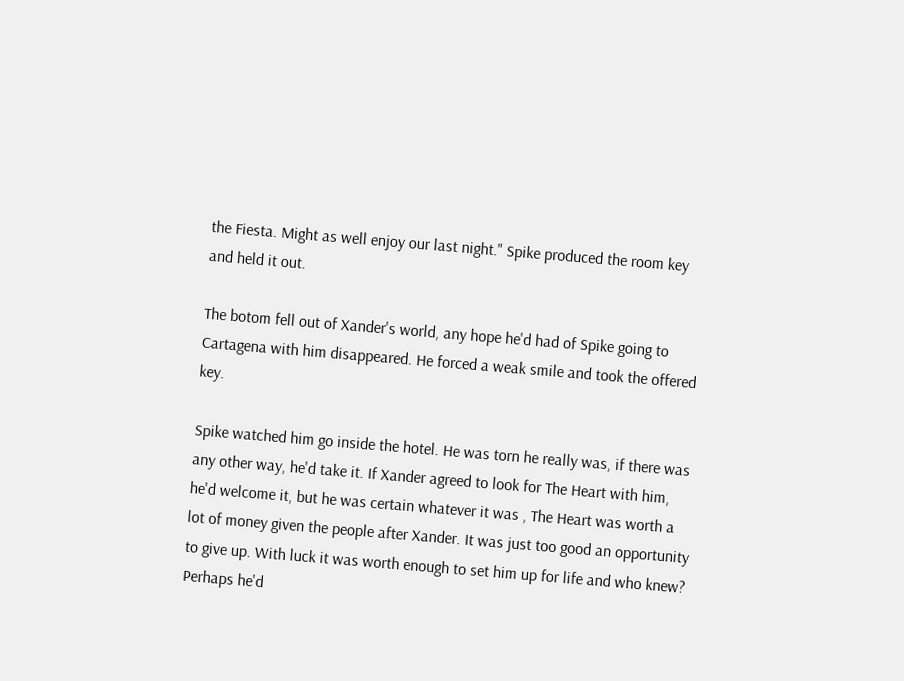the Fiesta. Might as well enjoy our last night." Spike produced the room key and held it out.

The botom fell out of Xander's world, any hope he'd had of Spike going to Cartagena with him disappeared. He forced a weak smile and took the offered key.

Spike watched him go inside the hotel. He was torn he really was, if there was any other way, he'd take it. If Xander agreed to look for The Heart with him, he'd welcome it, but he was certain whatever it was , The Heart was worth a lot of money given the people after Xander. It was just too good an opportunity to give up. With luck it was worth enough to set him up for life and who knew? Perhaps he'd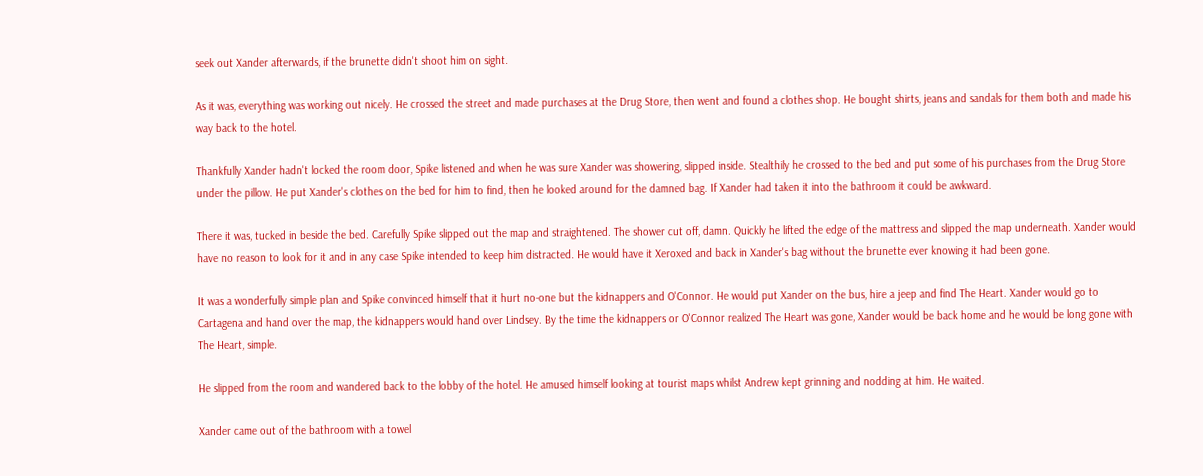seek out Xander afterwards, if the brunette didn't shoot him on sight.

As it was, everything was working out nicely. He crossed the street and made purchases at the Drug Store, then went and found a clothes shop. He bought shirts, jeans and sandals for them both and made his way back to the hotel.

Thankfully Xander hadn't locked the room door, Spike listened and when he was sure Xander was showering, slipped inside. Stealthily he crossed to the bed and put some of his purchases from the Drug Store under the pillow. He put Xander's clothes on the bed for him to find, then he looked around for the damned bag. If Xander had taken it into the bathroom it could be awkward.

There it was, tucked in beside the bed. Carefully Spike slipped out the map and straightened. The shower cut off, damn. Quickly he lifted the edge of the mattress and slipped the map underneath. Xander would have no reason to look for it and in any case Spike intended to keep him distracted. He would have it Xeroxed and back in Xander's bag without the brunette ever knowing it had been gone.

It was a wonderfully simple plan and Spike convinced himself that it hurt no-one but the kidnappers and O'Connor. He would put Xander on the bus, hire a jeep and find The Heart. Xander would go to Cartagena and hand over the map, the kidnappers would hand over Lindsey. By the time the kidnappers or O'Connor realized The Heart was gone, Xander would be back home and he would be long gone with The Heart, simple.

He slipped from the room and wandered back to the lobby of the hotel. He amused himself looking at tourist maps whilst Andrew kept grinning and nodding at him. He waited.

Xander came out of the bathroom with a towel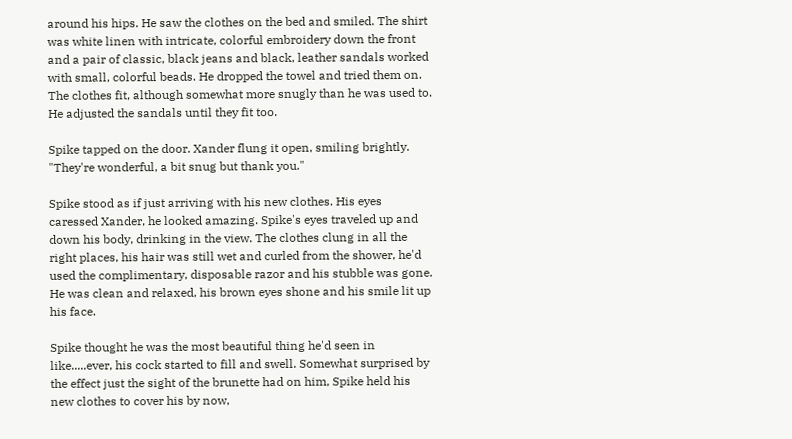around his hips. He saw the clothes on the bed and smiled. The shirt was white linen with intricate, colorful embroidery down the front and a pair of classic, black jeans and black, leather sandals worked with small, colorful beads. He dropped the towel and tried them on. The clothes fit, although somewhat more snugly than he was used to. He adjusted the sandals until they fit too.

Spike tapped on the door. Xander flung it open, smiling brightly. "They're wonderful, a bit snug but thank you."

Spike stood as if just arriving with his new clothes. His eyes caressed Xander, he looked amazing. Spike's eyes traveled up and down his body, drinking in the view. The clothes clung in all the right places, his hair was still wet and curled from the shower, he'd used the complimentary, disposable razor and his stubble was gone. He was clean and relaxed, his brown eyes shone and his smile lit up his face.

Spike thought he was the most beautiful thing he'd seen in like.....ever, his cock started to fill and swell. Somewhat surprised by the effect just the sight of the brunette had on him, Spike held his new clothes to cover his by now,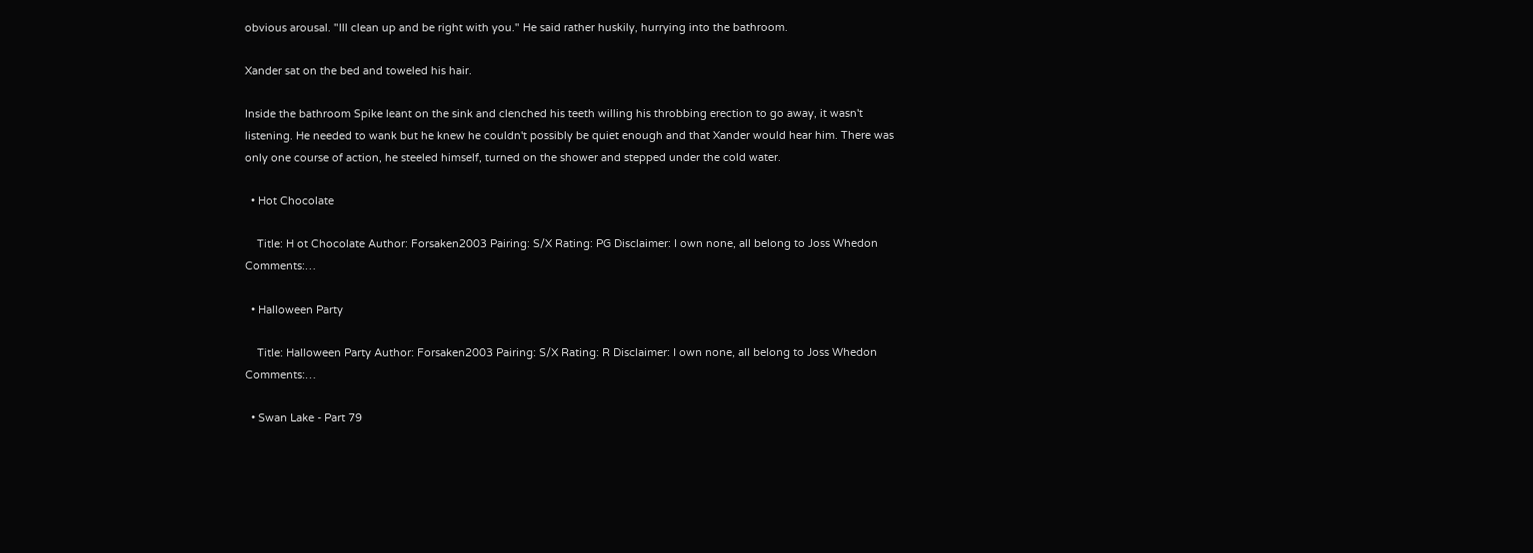obvious arousal. "Ill clean up and be right with you." He said rather huskily, hurrying into the bathroom.

Xander sat on the bed and toweled his hair.

Inside the bathroom Spike leant on the sink and clenched his teeth willing his throbbing erection to go away, it wasn't listening. He needed to wank but he knew he couldn't possibly be quiet enough and that Xander would hear him. There was only one course of action, he steeled himself, turned on the shower and stepped under the cold water.

  • Hot Chocolate

    Title: H ot Chocolate Author: Forsaken2003 Pairing: S/X Rating: PG Disclaimer: I own none, all belong to Joss Whedon Comments:…

  • Halloween Party

    Title: Halloween Party Author: Forsaken2003 Pairing: S/X Rating: R Disclaimer: I own none, all belong to Joss Whedon Comments:…

  • Swan Lake - Part 79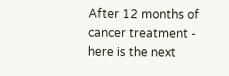After 12 months of cancer treatment - here is the next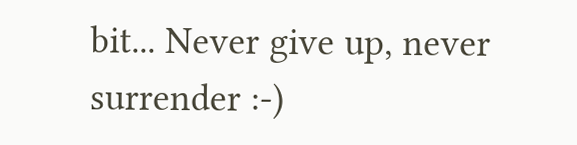bit... Never give up, never surrender :-)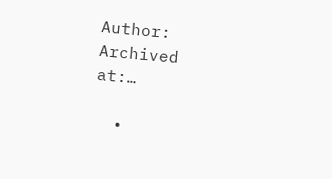Author: Archived at:…

  •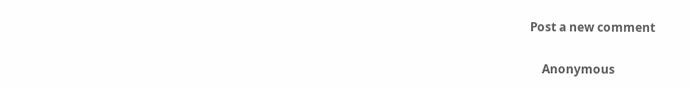Post a new comment


    Anonymous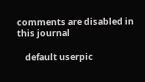comments are disabled in this journal

    default userpic